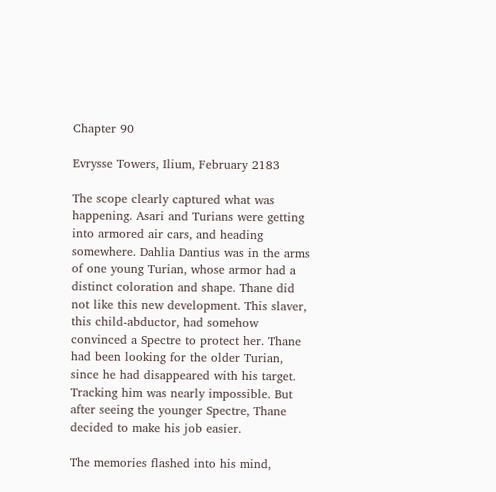Chapter 90

Evrysse Towers, Ilium, February 2183

The scope clearly captured what was happening. Asari and Turians were getting into armored air cars, and heading somewhere. Dahlia Dantius was in the arms of one young Turian, whose armor had a distinct coloration and shape. Thane did not like this new development. This slaver, this child-abductor, had somehow convinced a Spectre to protect her. Thane had been looking for the older Turian, since he had disappeared with his target. Tracking him was nearly impossible. But after seeing the younger Spectre, Thane decided to make his job easier.

The memories flashed into his mind,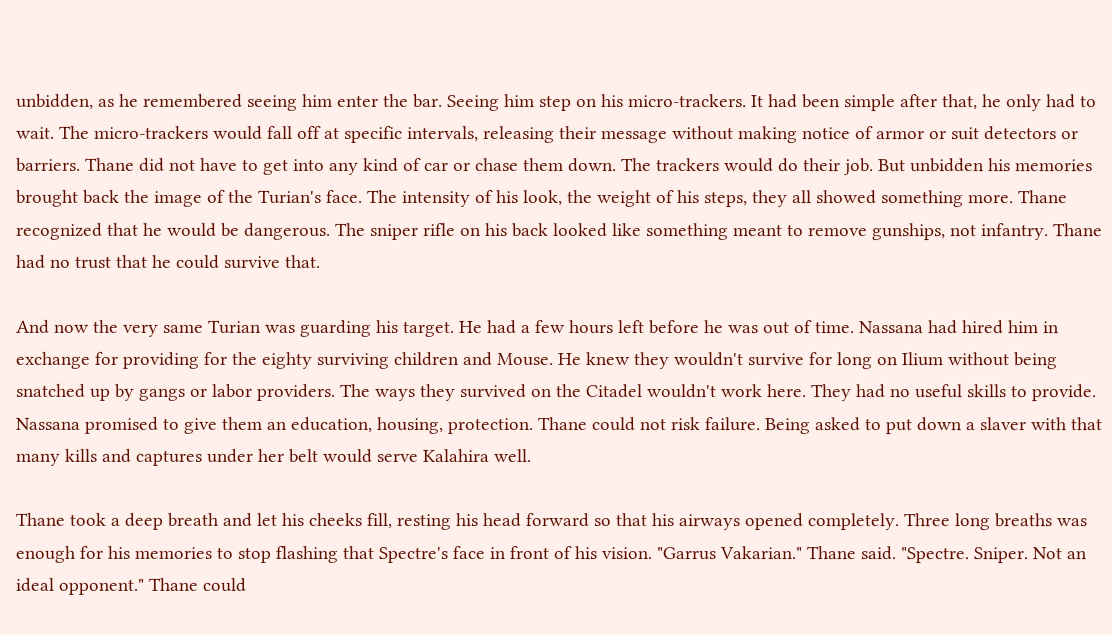unbidden, as he remembered seeing him enter the bar. Seeing him step on his micro-trackers. It had been simple after that, he only had to wait. The micro-trackers would fall off at specific intervals, releasing their message without making notice of armor or suit detectors or barriers. Thane did not have to get into any kind of car or chase them down. The trackers would do their job. But unbidden his memories brought back the image of the Turian's face. The intensity of his look, the weight of his steps, they all showed something more. Thane recognized that he would be dangerous. The sniper rifle on his back looked like something meant to remove gunships, not infantry. Thane had no trust that he could survive that.

And now the very same Turian was guarding his target. He had a few hours left before he was out of time. Nassana had hired him in exchange for providing for the eighty surviving children and Mouse. He knew they wouldn't survive for long on Ilium without being snatched up by gangs or labor providers. The ways they survived on the Citadel wouldn't work here. They had no useful skills to provide. Nassana promised to give them an education, housing, protection. Thane could not risk failure. Being asked to put down a slaver with that many kills and captures under her belt would serve Kalahira well.

Thane took a deep breath and let his cheeks fill, resting his head forward so that his airways opened completely. Three long breaths was enough for his memories to stop flashing that Spectre's face in front of his vision. "Garrus Vakarian." Thane said. "Spectre. Sniper. Not an ideal opponent." Thane could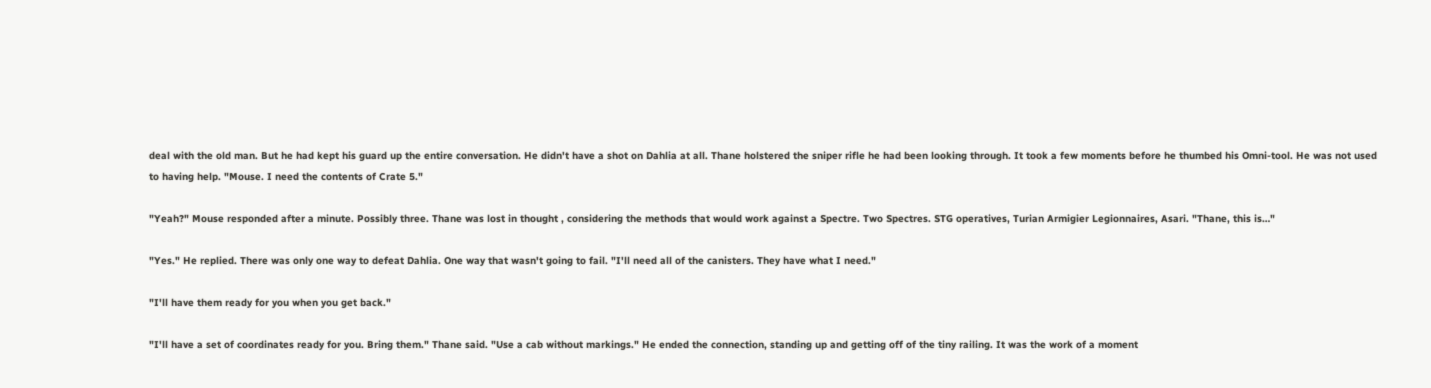deal with the old man. But he had kept his guard up the entire conversation. He didn't have a shot on Dahlia at all. Thane holstered the sniper rifle he had been looking through. It took a few moments before he thumbed his Omni-tool. He was not used to having help. "Mouse. I need the contents of Crate 5."

"Yeah?" Mouse responded after a minute. Possibly three. Thane was lost in thought , considering the methods that would work against a Spectre. Two Spectres. STG operatives, Turian Armigier Legionnaires, Asari. "Thane, this is…"

"Yes." He replied. There was only one way to defeat Dahlia. One way that wasn't going to fail. "I'll need all of the canisters. They have what I need."

"I'll have them ready for you when you get back."

"I'll have a set of coordinates ready for you. Bring them." Thane said. "Use a cab without markings." He ended the connection, standing up and getting off of the tiny railing. It was the work of a moment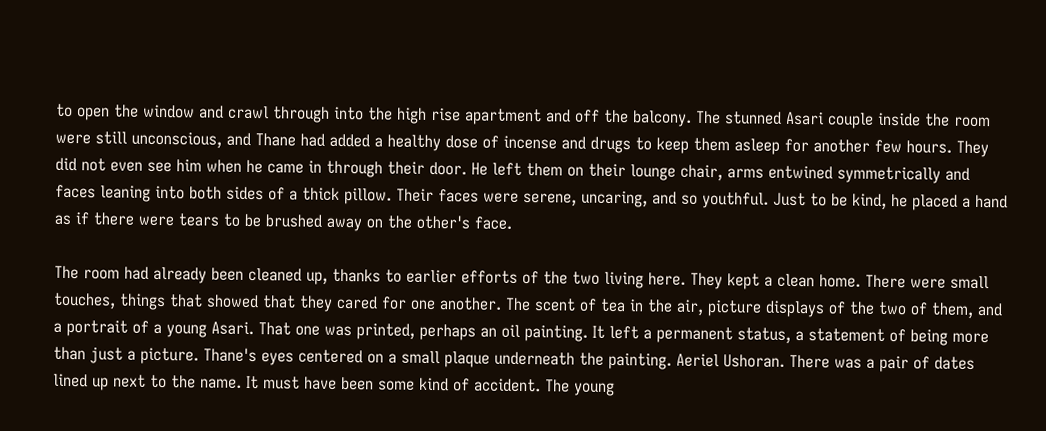to open the window and crawl through into the high rise apartment and off the balcony. The stunned Asari couple inside the room were still unconscious, and Thane had added a healthy dose of incense and drugs to keep them asleep for another few hours. They did not even see him when he came in through their door. He left them on their lounge chair, arms entwined symmetrically and faces leaning into both sides of a thick pillow. Their faces were serene, uncaring, and so youthful. Just to be kind, he placed a hand as if there were tears to be brushed away on the other's face.

The room had already been cleaned up, thanks to earlier efforts of the two living here. They kept a clean home. There were small touches, things that showed that they cared for one another. The scent of tea in the air, picture displays of the two of them, and a portrait of a young Asari. That one was printed, perhaps an oil painting. It left a permanent status, a statement of being more than just a picture. Thane's eyes centered on a small plaque underneath the painting. Aeriel Ushoran. There was a pair of dates lined up next to the name. It must have been some kind of accident. The young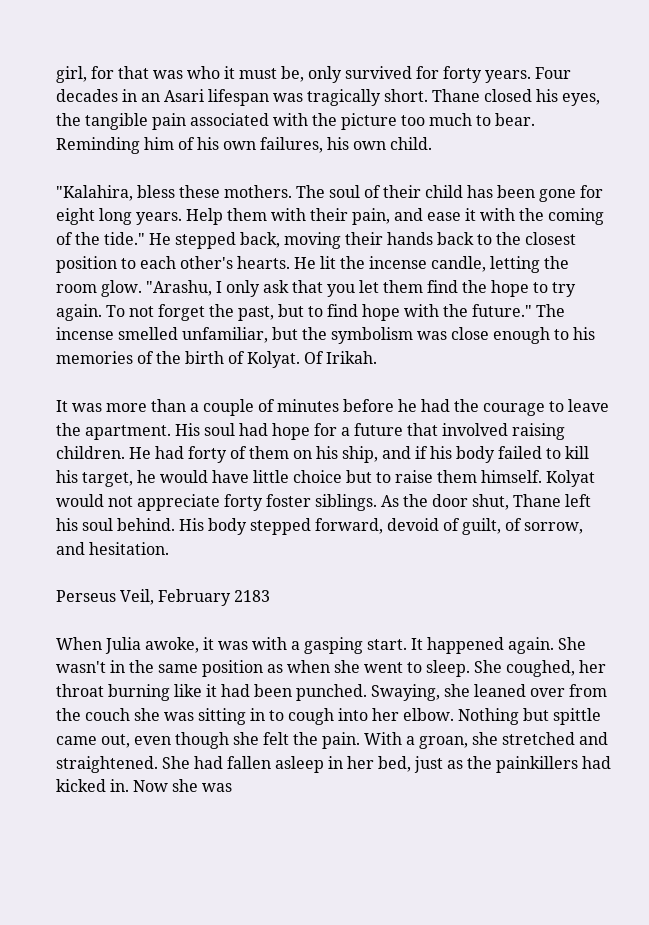girl, for that was who it must be, only survived for forty years. Four decades in an Asari lifespan was tragically short. Thane closed his eyes, the tangible pain associated with the picture too much to bear. Reminding him of his own failures, his own child.

"Kalahira, bless these mothers. The soul of their child has been gone for eight long years. Help them with their pain, and ease it with the coming of the tide." He stepped back, moving their hands back to the closest position to each other's hearts. He lit the incense candle, letting the room glow. "Arashu, I only ask that you let them find the hope to try again. To not forget the past, but to find hope with the future." The incense smelled unfamiliar, but the symbolism was close enough to his memories of the birth of Kolyat. Of Irikah.

It was more than a couple of minutes before he had the courage to leave the apartment. His soul had hope for a future that involved raising children. He had forty of them on his ship, and if his body failed to kill his target, he would have little choice but to raise them himself. Kolyat would not appreciate forty foster siblings. As the door shut, Thane left his soul behind. His body stepped forward, devoid of guilt, of sorrow, and hesitation.

Perseus Veil, February 2183

When Julia awoke, it was with a gasping start. It happened again. She wasn't in the same position as when she went to sleep. She coughed, her throat burning like it had been punched. Swaying, she leaned over from the couch she was sitting in to cough into her elbow. Nothing but spittle came out, even though she felt the pain. With a groan, she stretched and straightened. She had fallen asleep in her bed, just as the painkillers had kicked in. Now she was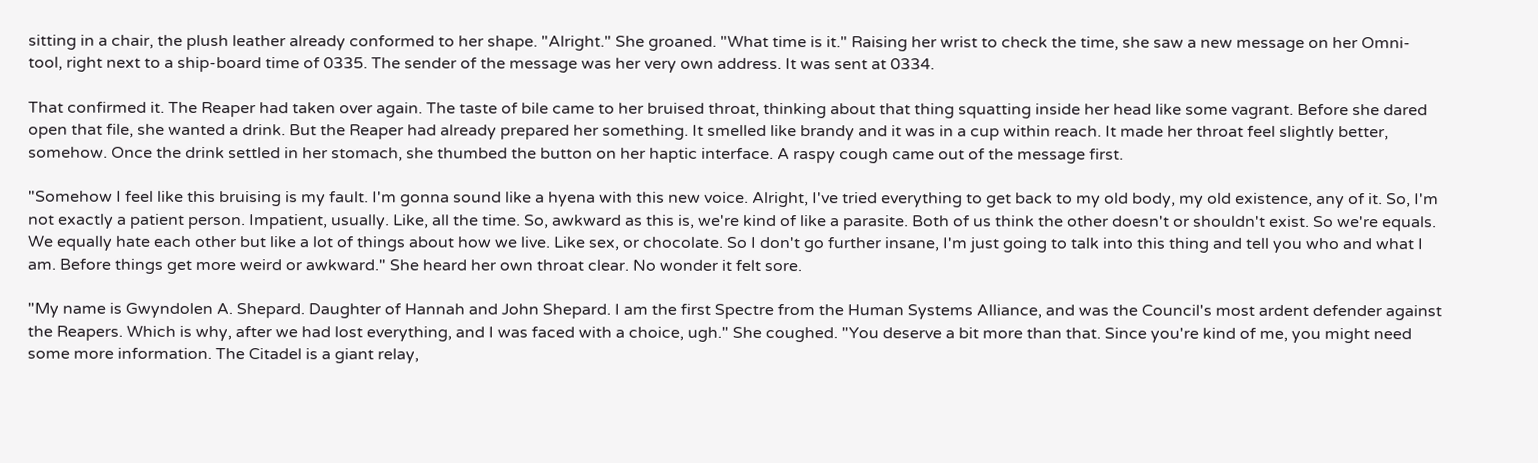sitting in a chair, the plush leather already conformed to her shape. "Alright." She groaned. "What time is it." Raising her wrist to check the time, she saw a new message on her Omni-tool, right next to a ship-board time of 0335. The sender of the message was her very own address. It was sent at 0334.

That confirmed it. The Reaper had taken over again. The taste of bile came to her bruised throat, thinking about that thing squatting inside her head like some vagrant. Before she dared open that file, she wanted a drink. But the Reaper had already prepared her something. It smelled like brandy and it was in a cup within reach. It made her throat feel slightly better, somehow. Once the drink settled in her stomach, she thumbed the button on her haptic interface. A raspy cough came out of the message first.

"Somehow I feel like this bruising is my fault. I'm gonna sound like a hyena with this new voice. Alright, I've tried everything to get back to my old body, my old existence, any of it. So, I'm not exactly a patient person. Impatient, usually. Like, all the time. So, awkward as this is, we're kind of like a parasite. Both of us think the other doesn't or shouldn't exist. So we're equals. We equally hate each other but like a lot of things about how we live. Like sex, or chocolate. So I don't go further insane, I'm just going to talk into this thing and tell you who and what I am. Before things get more weird or awkward." She heard her own throat clear. No wonder it felt sore.

"My name is Gwyndolen A. Shepard. Daughter of Hannah and John Shepard. I am the first Spectre from the Human Systems Alliance, and was the Council's most ardent defender against the Reapers. Which is why, after we had lost everything, and I was faced with a choice, ugh." She coughed. "You deserve a bit more than that. Since you're kind of me, you might need some more information. The Citadel is a giant relay,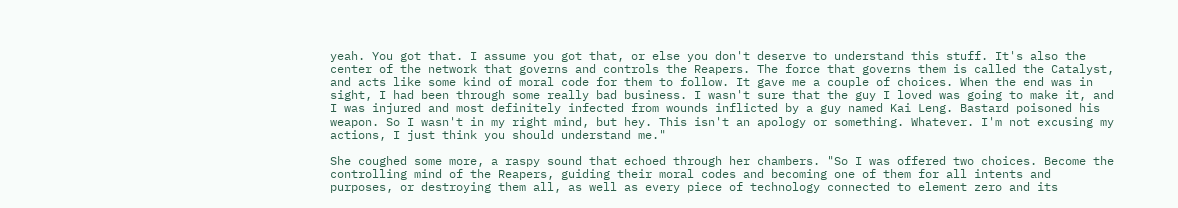yeah. You got that. I assume you got that, or else you don't deserve to understand this stuff. It's also the center of the network that governs and controls the Reapers. The force that governs them is called the Catalyst, and acts like some kind of moral code for them to follow. It gave me a couple of choices. When the end was in sight, I had been through some really bad business. I wasn't sure that the guy I loved was going to make it, and I was injured and most definitely infected from wounds inflicted by a guy named Kai Leng. Bastard poisoned his weapon. So I wasn't in my right mind, but hey. This isn't an apology or something. Whatever. I'm not excusing my actions, I just think you should understand me."

She coughed some more, a raspy sound that echoed through her chambers. "So I was offered two choices. Become the controlling mind of the Reapers, guiding their moral codes and becoming one of them for all intents and purposes, or destroying them all, as well as every piece of technology connected to element zero and its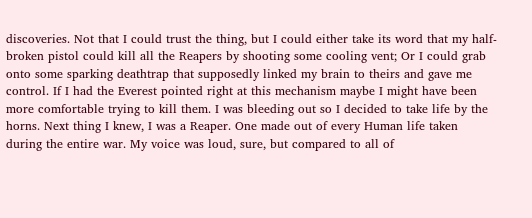discoveries. Not that I could trust the thing, but I could either take its word that my half-broken pistol could kill all the Reapers by shooting some cooling vent; Or I could grab onto some sparking deathtrap that supposedly linked my brain to theirs and gave me control. If I had the Everest pointed right at this mechanism maybe I might have been more comfortable trying to kill them. I was bleeding out so I decided to take life by the horns. Next thing I knew, I was a Reaper. One made out of every Human life taken during the entire war. My voice was loud, sure, but compared to all of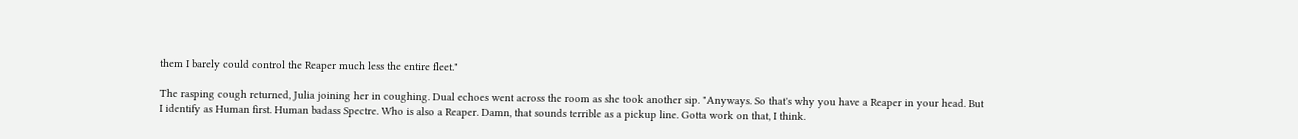them I barely could control the Reaper much less the entire fleet."

The rasping cough returned, Julia joining her in coughing. Dual echoes went across the room as she took another sip. "Anyways. So that's why you have a Reaper in your head. But I identify as Human first. Human badass Spectre. Who is also a Reaper. Damn, that sounds terrible as a pickup line. Gotta work on that, I think.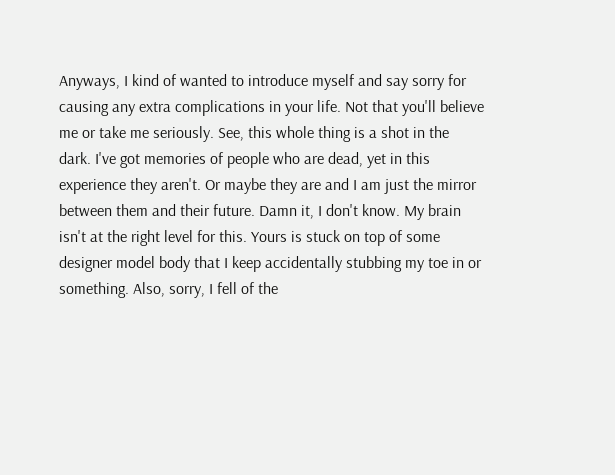Anyways, I kind of wanted to introduce myself and say sorry for causing any extra complications in your life. Not that you'll believe me or take me seriously. See, this whole thing is a shot in the dark. I've got memories of people who are dead, yet in this experience they aren't. Or maybe they are and I am just the mirror between them and their future. Damn it, I don't know. My brain isn't at the right level for this. Yours is stuck on top of some designer model body that I keep accidentally stubbing my toe in or something. Also, sorry, I fell of the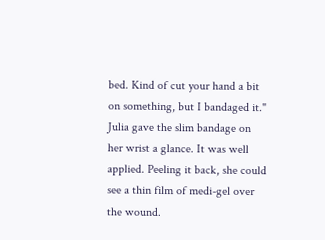bed. Kind of cut your hand a bit on something, but I bandaged it." Julia gave the slim bandage on her wrist a glance. It was well applied. Peeling it back, she could see a thin film of medi-gel over the wound.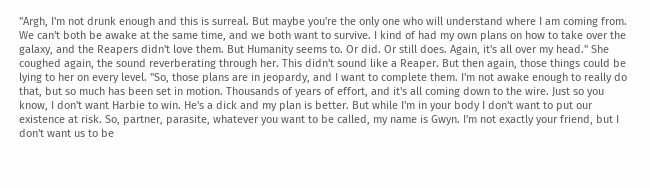"Argh, I'm not drunk enough and this is surreal. But maybe you're the only one who will understand where I am coming from. We can't both be awake at the same time, and we both want to survive. I kind of had my own plans on how to take over the galaxy, and the Reapers didn't love them. But Humanity seems to. Or did. Or still does. Again, it's all over my head." She coughed again, the sound reverberating through her. This didn't sound like a Reaper. But then again, those things could be lying to her on every level. "So, those plans are in jeopardy, and I want to complete them. I'm not awake enough to really do that, but so much has been set in motion. Thousands of years of effort, and it's all coming down to the wire. Just so you know, I don't want Harbie to win. He's a dick and my plan is better. But while I'm in your body I don't want to put our existence at risk. So, partner, parasite, whatever you want to be called, my name is Gwyn. I'm not exactly your friend, but I don't want us to be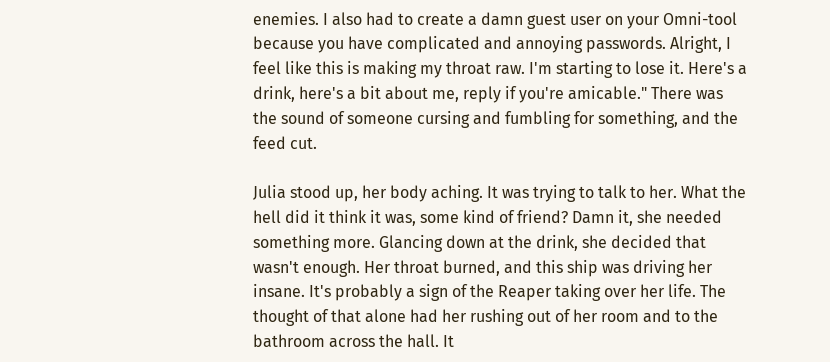enemies. I also had to create a damn guest user on your Omni-tool because you have complicated and annoying passwords. Alright, I feel like this is making my throat raw. I'm starting to lose it. Here's a drink, here's a bit about me, reply if you're amicable." There was the sound of someone cursing and fumbling for something, and the feed cut.

Julia stood up, her body aching. It was trying to talk to her. What the hell did it think it was, some kind of friend? Damn it, she needed something more. Glancing down at the drink, she decided that wasn't enough. Her throat burned, and this ship was driving her insane. It's probably a sign of the Reaper taking over her life. The thought of that alone had her rushing out of her room and to the bathroom across the hall. It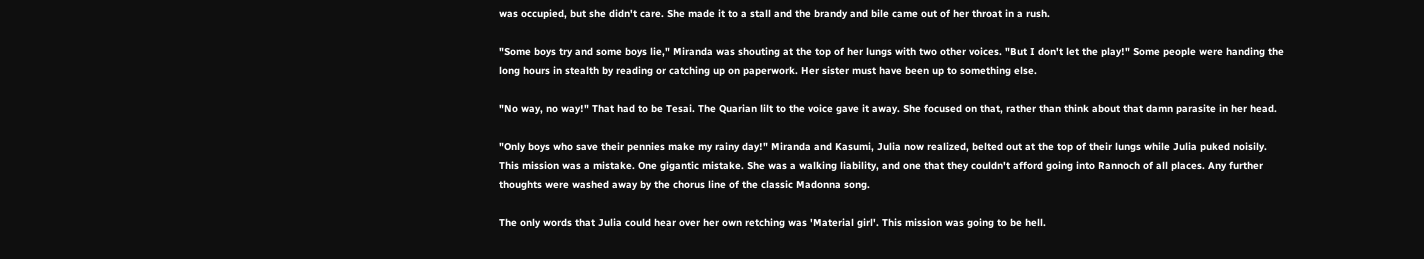was occupied, but she didn't care. She made it to a stall and the brandy and bile came out of her throat in a rush.

"Some boys try and some boys lie," Miranda was shouting at the top of her lungs with two other voices. "But I don't let the play!" Some people were handing the long hours in stealth by reading or catching up on paperwork. Her sister must have been up to something else.

"No way, no way!" That had to be Tesai. The Quarian lilt to the voice gave it away. She focused on that, rather than think about that damn parasite in her head.

"Only boys who save their pennies make my rainy day!" Miranda and Kasumi, Julia now realized, belted out at the top of their lungs while Julia puked noisily. This mission was a mistake. One gigantic mistake. She was a walking liability, and one that they couldn't afford going into Rannoch of all places. Any further thoughts were washed away by the chorus line of the classic Madonna song.

The only words that Julia could hear over her own retching was 'Material girl'. This mission was going to be hell.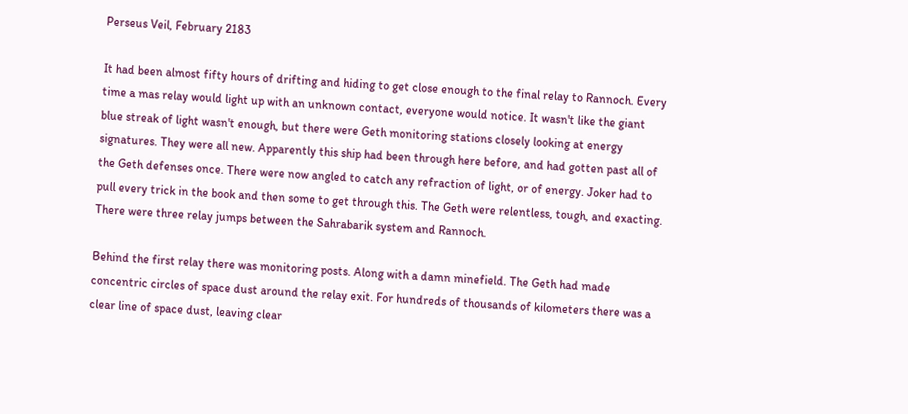Perseus Veil, February 2183

It had been almost fifty hours of drifting and hiding to get close enough to the final relay to Rannoch. Every time a mas relay would light up with an unknown contact, everyone would notice. It wasn't like the giant blue streak of light wasn't enough, but there were Geth monitoring stations closely looking at energy signatures. They were all new. Apparently this ship had been through here before, and had gotten past all of the Geth defenses once. There were now angled to catch any refraction of light, or of energy. Joker had to pull every trick in the book and then some to get through this. The Geth were relentless, tough, and exacting. There were three relay jumps between the Sahrabarik system and Rannoch.

Behind the first relay there was monitoring posts. Along with a damn minefield. The Geth had made concentric circles of space dust around the relay exit. For hundreds of thousands of kilometers there was a clear line of space dust, leaving clear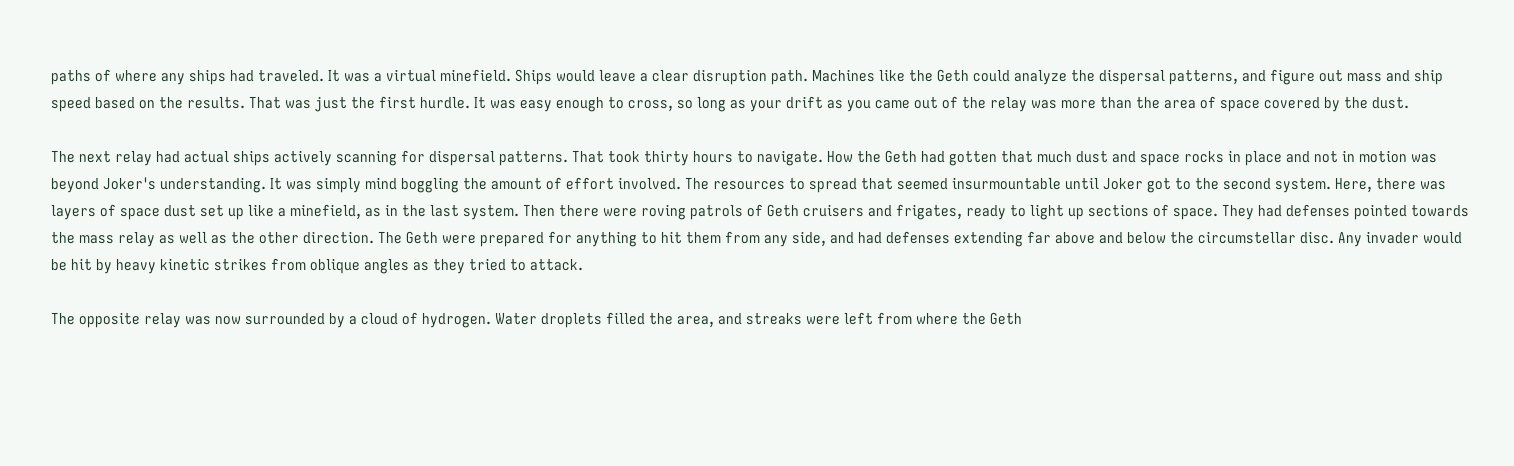paths of where any ships had traveled. It was a virtual minefield. Ships would leave a clear disruption path. Machines like the Geth could analyze the dispersal patterns, and figure out mass and ship speed based on the results. That was just the first hurdle. It was easy enough to cross, so long as your drift as you came out of the relay was more than the area of space covered by the dust.

The next relay had actual ships actively scanning for dispersal patterns. That took thirty hours to navigate. How the Geth had gotten that much dust and space rocks in place and not in motion was beyond Joker's understanding. It was simply mind boggling the amount of effort involved. The resources to spread that seemed insurmountable until Joker got to the second system. Here, there was layers of space dust set up like a minefield, as in the last system. Then there were roving patrols of Geth cruisers and frigates, ready to light up sections of space. They had defenses pointed towards the mass relay as well as the other direction. The Geth were prepared for anything to hit them from any side, and had defenses extending far above and below the circumstellar disc. Any invader would be hit by heavy kinetic strikes from oblique angles as they tried to attack.

The opposite relay was now surrounded by a cloud of hydrogen. Water droplets filled the area, and streaks were left from where the Geth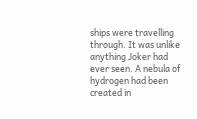ships were travelling through. It was unlike anything Joker had ever seen. A nebula of hydrogen had been created in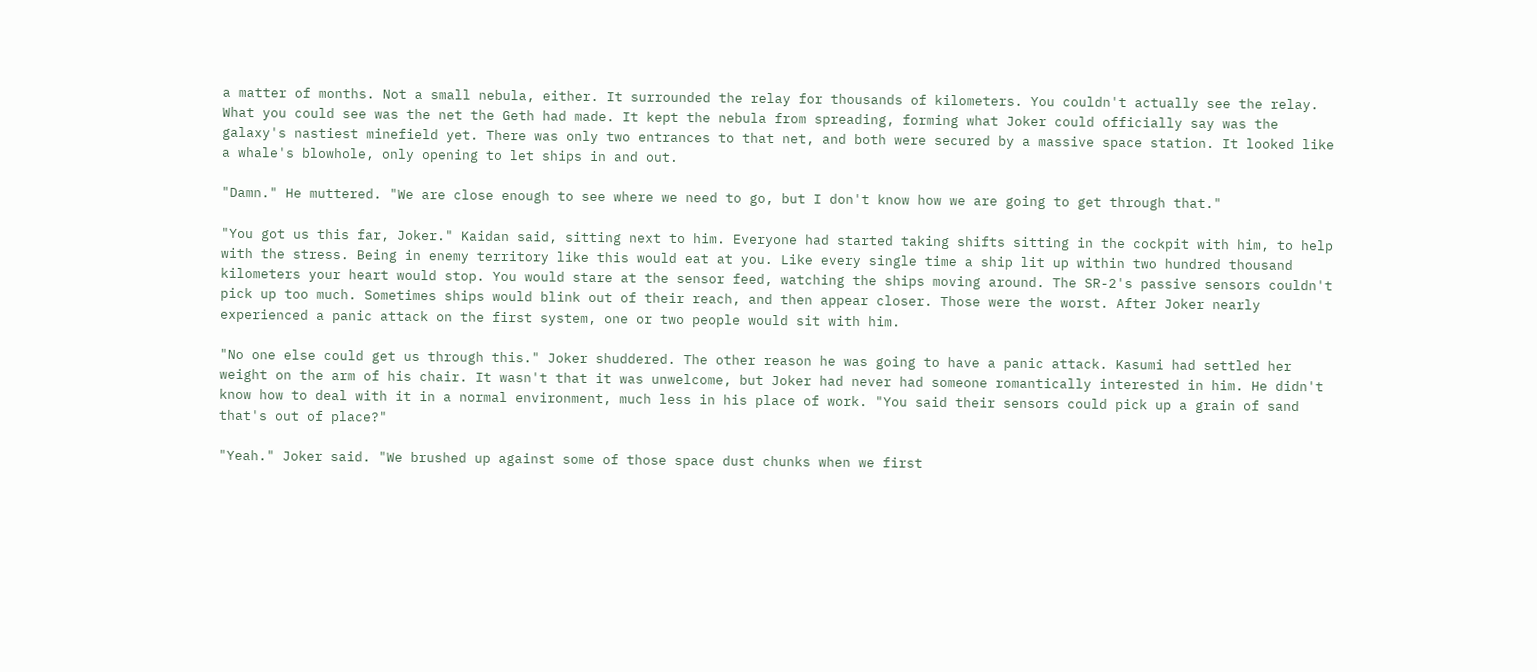a matter of months. Not a small nebula, either. It surrounded the relay for thousands of kilometers. You couldn't actually see the relay. What you could see was the net the Geth had made. It kept the nebula from spreading, forming what Joker could officially say was the galaxy's nastiest minefield yet. There was only two entrances to that net, and both were secured by a massive space station. It looked like a whale's blowhole, only opening to let ships in and out.

"Damn." He muttered. "We are close enough to see where we need to go, but I don't know how we are going to get through that."

"You got us this far, Joker." Kaidan said, sitting next to him. Everyone had started taking shifts sitting in the cockpit with him, to help with the stress. Being in enemy territory like this would eat at you. Like every single time a ship lit up within two hundred thousand kilometers your heart would stop. You would stare at the sensor feed, watching the ships moving around. The SR-2's passive sensors couldn't pick up too much. Sometimes ships would blink out of their reach, and then appear closer. Those were the worst. After Joker nearly experienced a panic attack on the first system, one or two people would sit with him.

"No one else could get us through this." Joker shuddered. The other reason he was going to have a panic attack. Kasumi had settled her weight on the arm of his chair. It wasn't that it was unwelcome, but Joker had never had someone romantically interested in him. He didn't know how to deal with it in a normal environment, much less in his place of work. "You said their sensors could pick up a grain of sand that's out of place?"

"Yeah." Joker said. "We brushed up against some of those space dust chunks when we first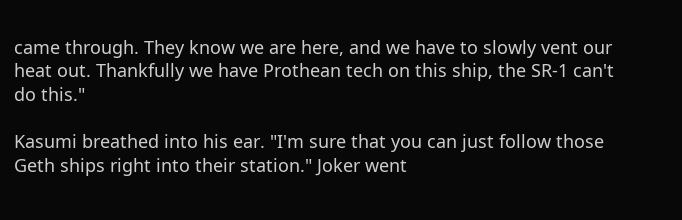came through. They know we are here, and we have to slowly vent our heat out. Thankfully we have Prothean tech on this ship, the SR-1 can't do this."

Kasumi breathed into his ear. "I'm sure that you can just follow those Geth ships right into their station." Joker went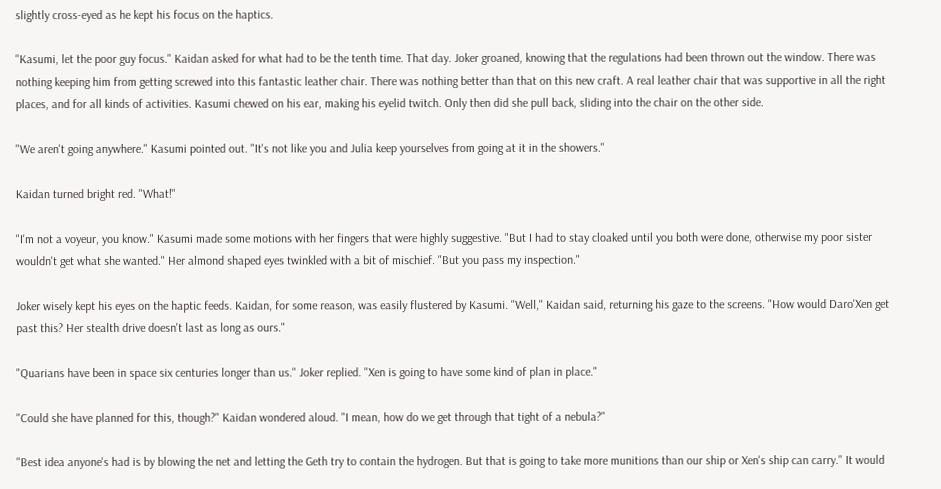slightly cross-eyed as he kept his focus on the haptics.

"Kasumi, let the poor guy focus." Kaidan asked for what had to be the tenth time. That day. Joker groaned, knowing that the regulations had been thrown out the window. There was nothing keeping him from getting screwed into this fantastic leather chair. There was nothing better than that on this new craft. A real leather chair that was supportive in all the right places, and for all kinds of activities. Kasumi chewed on his ear, making his eyelid twitch. Only then did she pull back, sliding into the chair on the other side.

"We aren't going anywhere." Kasumi pointed out. "It's not like you and Julia keep yourselves from going at it in the showers."

Kaidan turned bright red. "What!"

"I'm not a voyeur, you know." Kasumi made some motions with her fingers that were highly suggestive. "But I had to stay cloaked until you both were done, otherwise my poor sister wouldn't get what she wanted." Her almond shaped eyes twinkled with a bit of mischief. "But you pass my inspection."

Joker wisely kept his eyes on the haptic feeds. Kaidan, for some reason, was easily flustered by Kasumi. "Well," Kaidan said, returning his gaze to the screens. "How would Daro'Xen get past this? Her stealth drive doesn't last as long as ours."

"Quarians have been in space six centuries longer than us." Joker replied. "Xen is going to have some kind of plan in place."

"Could she have planned for this, though?" Kaidan wondered aloud. "I mean, how do we get through that tight of a nebula?"

"Best idea anyone's had is by blowing the net and letting the Geth try to contain the hydrogen. But that is going to take more munitions than our ship or Xen's ship can carry." It would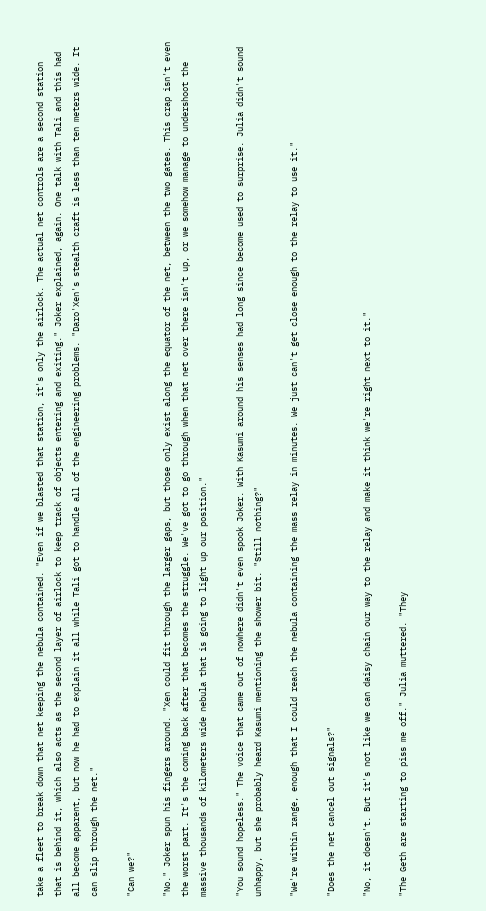take a fleet to break down that net keeping the nebula contained. "Even if we blasted that station, it's only the airlock. The actual net controls are a second station that is behind it, which also acts as the second layer of airlock to keep track of objects entering and exiting." Joker explained, again. One talk with Tali and this had all become apparent, but now he had to explain it all while Tali got to handle all of the engineering problems. "Daro'Xen's stealth craft is less than ten meters wide. It can slip through the net."

"Can we?"

"No." Joker spun his fingers around. "Xen could fit through the larger gaps, but those only exist along the equator of the net, between the two gates. This crap isn't even the worst part. It's the coming back after that becomes the struggle. We've got to go through when that net over there isn't up, or we somehow manage to undershoot the massive thousands of kilometers wide nebula that is going to light up our position."

"You sound hopeless." The voice that came out of nowhere didn't even spook Joker. With Kasumi around his senses had long since become used to surprise. Julia didn't sound unhappy, but she probably heard Kasumi mentioning the shower bit. "Still nothing?"

"We're within range, enough that I could reach the nebula containing the mass relay in minutes. We just can't get close enough to the relay to use it."

"Does the net cancel out signals?"

"No, it doesn't. But it's not like we can daisy chain our way to the relay and make it think we're right next to it."

"The Geth are starting to piss me off." Julia muttered. "They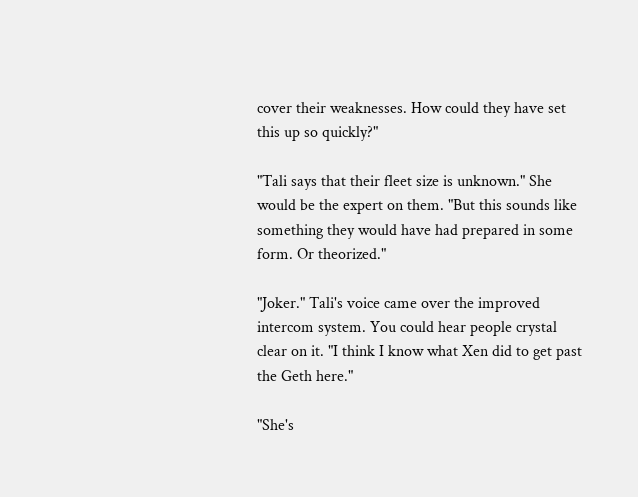cover their weaknesses. How could they have set this up so quickly?"

"Tali says that their fleet size is unknown." She would be the expert on them. "But this sounds like something they would have had prepared in some form. Or theorized."

"Joker." Tali's voice came over the improved intercom system. You could hear people crystal clear on it. "I think I know what Xen did to get past the Geth here."

"She's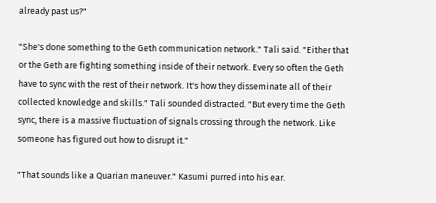already past us?"

"She's done something to the Geth communication network." Tali said. "Either that or the Geth are fighting something inside of their network. Every so often the Geth have to sync with the rest of their network. It's how they disseminate all of their collected knowledge and skills." Tali sounded distracted. "But every time the Geth sync, there is a massive fluctuation of signals crossing through the network. Like someone has figured out how to disrupt it."

"That sounds like a Quarian maneuver." Kasumi purred into his ear.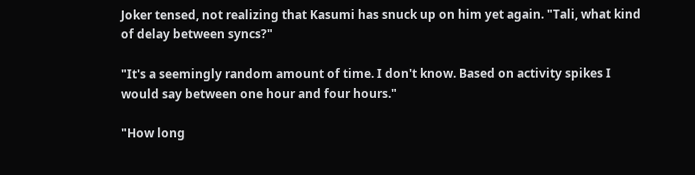Joker tensed, not realizing that Kasumi has snuck up on him yet again. "Tali, what kind of delay between syncs?"

"It's a seemingly random amount of time. I don't know. Based on activity spikes I would say between one hour and four hours."

"How long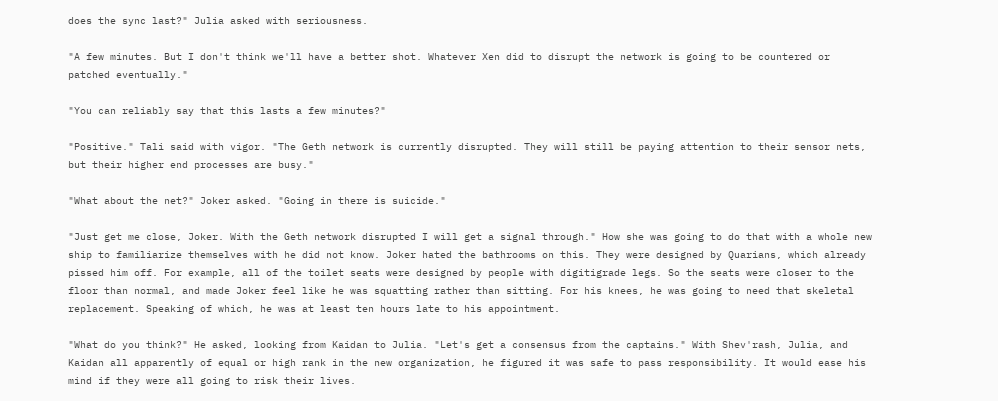does the sync last?" Julia asked with seriousness.

"A few minutes. But I don't think we'll have a better shot. Whatever Xen did to disrupt the network is going to be countered or patched eventually."

"You can reliably say that this lasts a few minutes?"

"Positive." Tali said with vigor. "The Geth network is currently disrupted. They will still be paying attention to their sensor nets, but their higher end processes are busy."

"What about the net?" Joker asked. "Going in there is suicide."

"Just get me close, Joker. With the Geth network disrupted I will get a signal through." How she was going to do that with a whole new ship to familiarize themselves with he did not know. Joker hated the bathrooms on this. They were designed by Quarians, which already pissed him off. For example, all of the toilet seats were designed by people with digitigrade legs. So the seats were closer to the floor than normal, and made Joker feel like he was squatting rather than sitting. For his knees, he was going to need that skeletal replacement. Speaking of which, he was at least ten hours late to his appointment.

"What do you think?" He asked, looking from Kaidan to Julia. "Let's get a consensus from the captains." With Shev'rash, Julia, and Kaidan all apparently of equal or high rank in the new organization, he figured it was safe to pass responsibility. It would ease his mind if they were all going to risk their lives.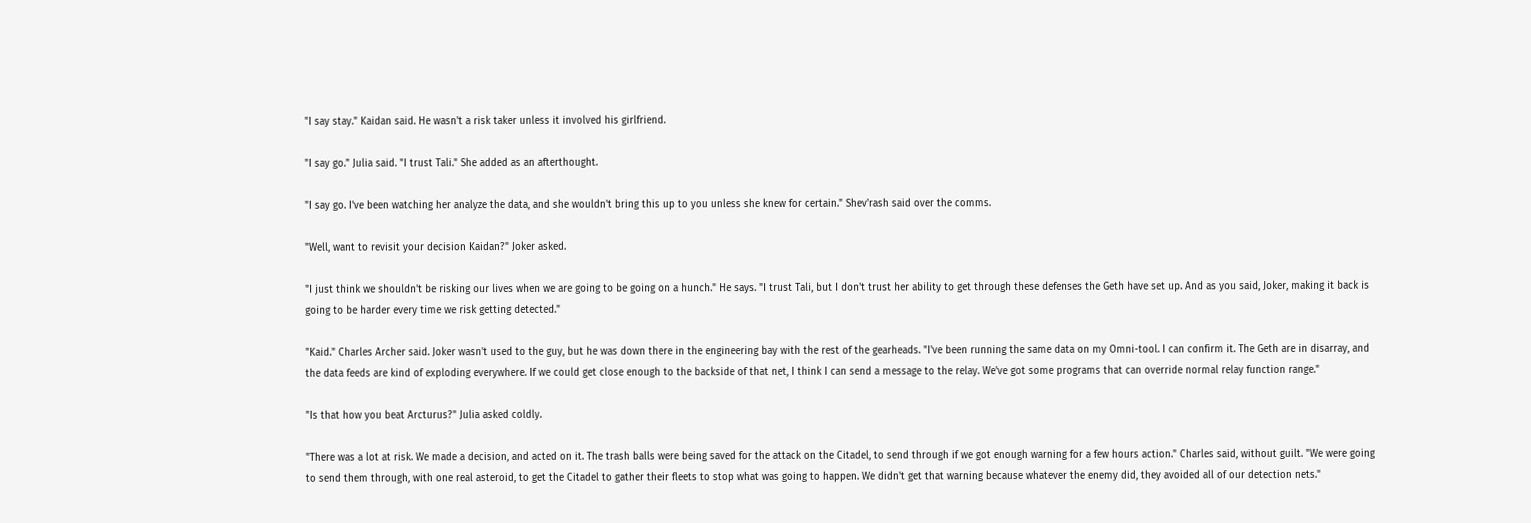"I say stay." Kaidan said. He wasn't a risk taker unless it involved his girlfriend.

"I say go." Julia said. "I trust Tali." She added as an afterthought.

"I say go. I've been watching her analyze the data, and she wouldn't bring this up to you unless she knew for certain." Shev'rash said over the comms.

"Well, want to revisit your decision Kaidan?" Joker asked.

"I just think we shouldn't be risking our lives when we are going to be going on a hunch." He says. "I trust Tali, but I don't trust her ability to get through these defenses the Geth have set up. And as you said, Joker, making it back is going to be harder every time we risk getting detected."

"Kaid." Charles Archer said. Joker wasn't used to the guy, but he was down there in the engineering bay with the rest of the gearheads. "I've been running the same data on my Omni-tool. I can confirm it. The Geth are in disarray, and the data feeds are kind of exploding everywhere. If we could get close enough to the backside of that net, I think I can send a message to the relay. We've got some programs that can override normal relay function range."

"Is that how you beat Arcturus?" Julia asked coldly.

"There was a lot at risk. We made a decision, and acted on it. The trash balls were being saved for the attack on the Citadel, to send through if we got enough warning for a few hours action." Charles said, without guilt. "We were going to send them through, with one real asteroid, to get the Citadel to gather their fleets to stop what was going to happen. We didn't get that warning because whatever the enemy did, they avoided all of our detection nets."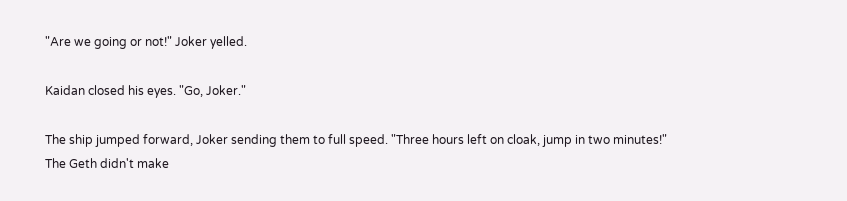"Are we going or not!" Joker yelled.

Kaidan closed his eyes. "Go, Joker."

The ship jumped forward, Joker sending them to full speed. "Three hours left on cloak, jump in two minutes!" The Geth didn't make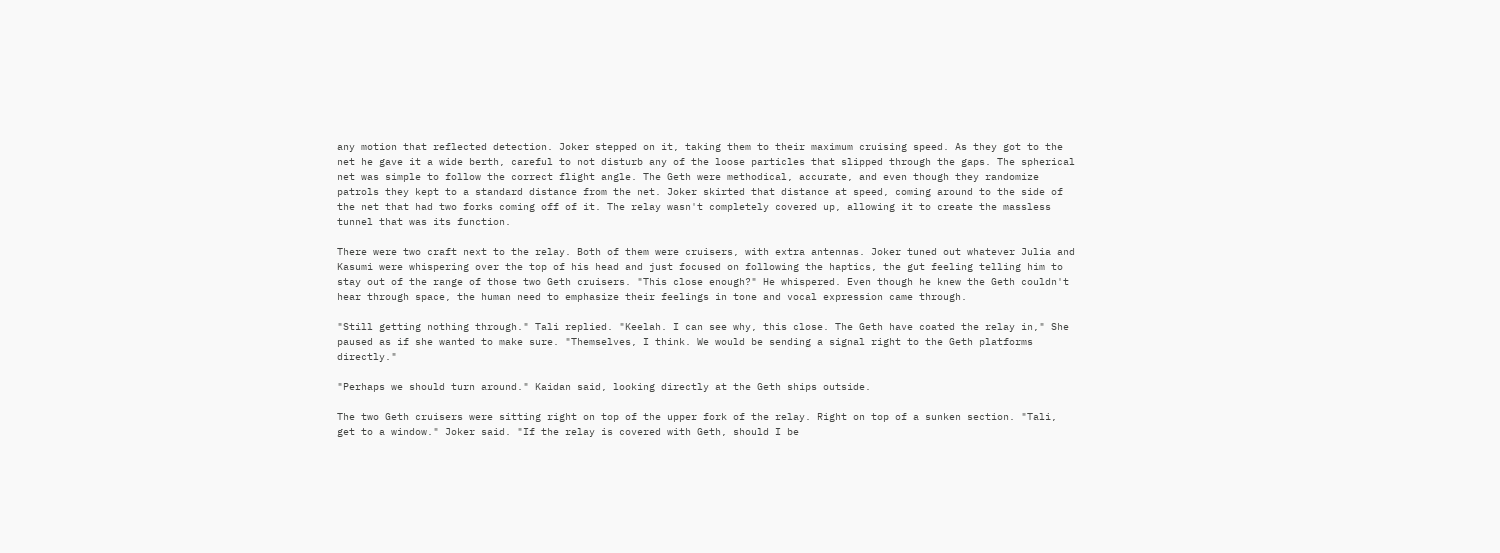any motion that reflected detection. Joker stepped on it, taking them to their maximum cruising speed. As they got to the net he gave it a wide berth, careful to not disturb any of the loose particles that slipped through the gaps. The spherical net was simple to follow the correct flight angle. The Geth were methodical, accurate, and even though they randomize patrols they kept to a standard distance from the net. Joker skirted that distance at speed, coming around to the side of the net that had two forks coming off of it. The relay wasn't completely covered up, allowing it to create the massless tunnel that was its function.

There were two craft next to the relay. Both of them were cruisers, with extra antennas. Joker tuned out whatever Julia and Kasumi were whispering over the top of his head and just focused on following the haptics, the gut feeling telling him to stay out of the range of those two Geth cruisers. "This close enough?" He whispered. Even though he knew the Geth couldn't hear through space, the human need to emphasize their feelings in tone and vocal expression came through.

"Still getting nothing through." Tali replied. "Keelah. I can see why, this close. The Geth have coated the relay in," She paused as if she wanted to make sure. "Themselves, I think. We would be sending a signal right to the Geth platforms directly."

"Perhaps we should turn around." Kaidan said, looking directly at the Geth ships outside.

The two Geth cruisers were sitting right on top of the upper fork of the relay. Right on top of a sunken section. "Tali, get to a window." Joker said. "If the relay is covered with Geth, should I be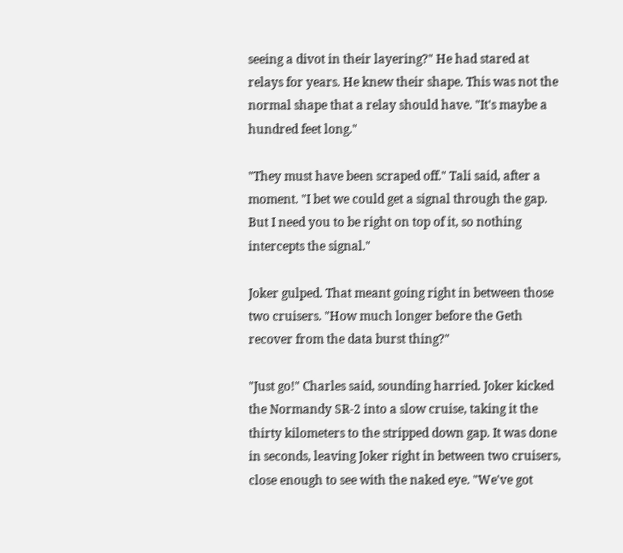seeing a divot in their layering?" He had stared at relays for years. He knew their shape. This was not the normal shape that a relay should have. "It's maybe a hundred feet long."

"They must have been scraped off." Tali said, after a moment. "I bet we could get a signal through the gap. But I need you to be right on top of it, so nothing intercepts the signal."

Joker gulped. That meant going right in between those two cruisers. "How much longer before the Geth recover from the data burst thing?"

"Just go!" Charles said, sounding harried. Joker kicked the Normandy SR-2 into a slow cruise, taking it the thirty kilometers to the stripped down gap. It was done in seconds, leaving Joker right in between two cruisers, close enough to see with the naked eye. "We've got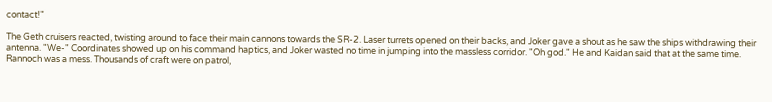contact!"

The Geth cruisers reacted, twisting around to face their main cannons towards the SR-2. Laser turrets opened on their backs, and Joker gave a shout as he saw the ships withdrawing their antenna. "We-" Coordinates showed up on his command haptics, and Joker wasted no time in jumping into the massless corridor. "Oh god." He and Kaidan said that at the same time. Rannoch was a mess. Thousands of craft were on patrol,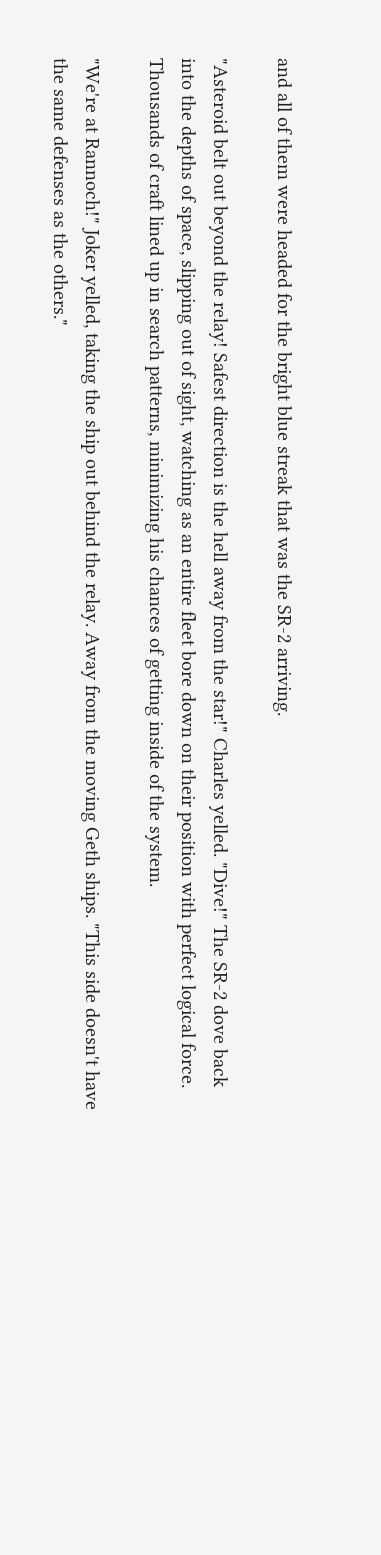and all of them were headed for the bright blue streak that was the SR-2 arriving.

"Asteroid belt out beyond the relay! Safest direction is the hell away from the star!" Charles yelled. "Dive!" The SR-2 dove back into the depths of space, slipping out of sight, watching as an entire fleet bore down on their position with perfect logical force. Thousands of craft lined up in search patterns, minimizing his chances of getting inside of the system.

"We're at Rannoch!" Joker yelled, taking the ship out behind the relay. Away from the moving Geth ships. "This side doesn't have the same defenses as the others."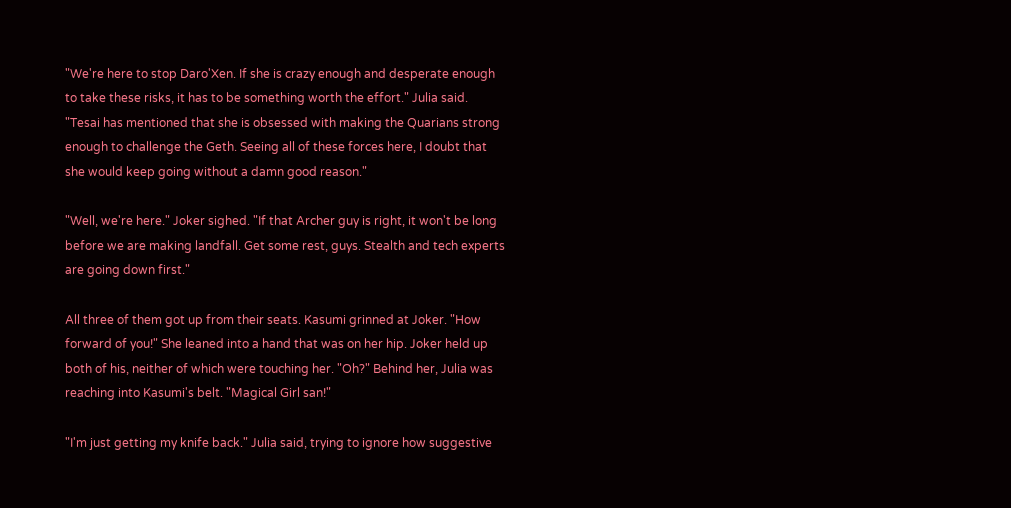"We're here to stop Daro'Xen. If she is crazy enough and desperate enough to take these risks, it has to be something worth the effort." Julia said. "Tesai has mentioned that she is obsessed with making the Quarians strong enough to challenge the Geth. Seeing all of these forces here, I doubt that she would keep going without a damn good reason."

"Well, we're here." Joker sighed. "If that Archer guy is right, it won't be long before we are making landfall. Get some rest, guys. Stealth and tech experts are going down first."

All three of them got up from their seats. Kasumi grinned at Joker. "How forward of you!" She leaned into a hand that was on her hip. Joker held up both of his, neither of which were touching her. "Oh?" Behind her, Julia was reaching into Kasumi's belt. "Magical Girl san!"

"I'm just getting my knife back." Julia said, trying to ignore how suggestive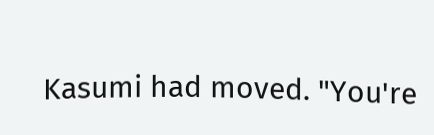Kasumi had moved. "You're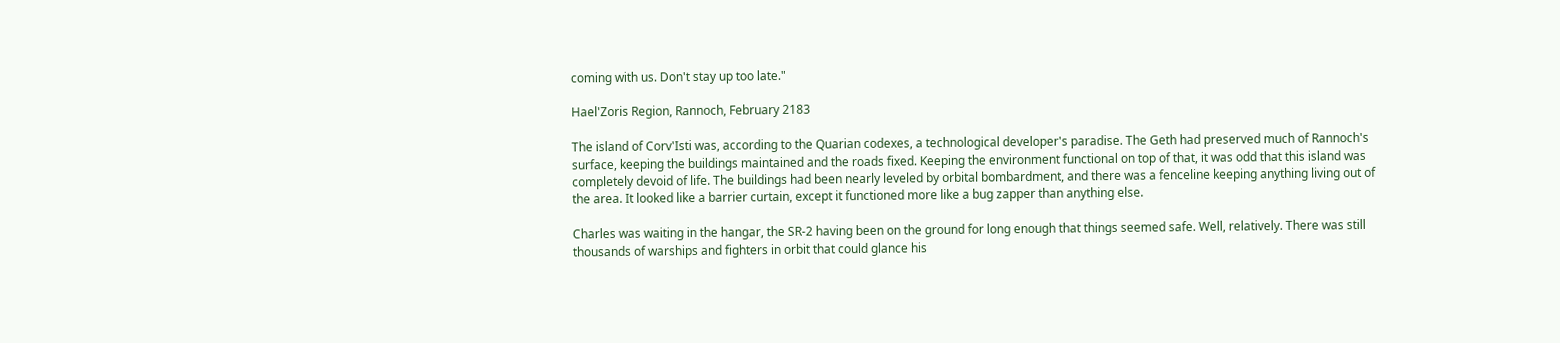coming with us. Don't stay up too late."

Hael'Zoris Region, Rannoch, February 2183

The island of Corv'Isti was, according to the Quarian codexes, a technological developer's paradise. The Geth had preserved much of Rannoch's surface, keeping the buildings maintained and the roads fixed. Keeping the environment functional on top of that, it was odd that this island was completely devoid of life. The buildings had been nearly leveled by orbital bombardment, and there was a fenceline keeping anything living out of the area. It looked like a barrier curtain, except it functioned more like a bug zapper than anything else.

Charles was waiting in the hangar, the SR-2 having been on the ground for long enough that things seemed safe. Well, relatively. There was still thousands of warships and fighters in orbit that could glance his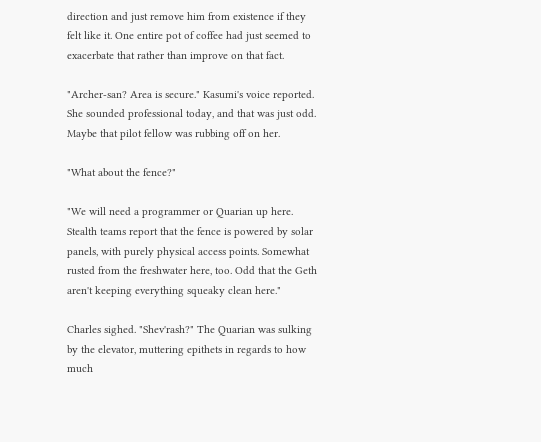direction and just remove him from existence if they felt like it. One entire pot of coffee had just seemed to exacerbate that rather than improve on that fact.

"Archer-san? Area is secure." Kasumi's voice reported. She sounded professional today, and that was just odd. Maybe that pilot fellow was rubbing off on her.

"What about the fence?"

"We will need a programmer or Quarian up here. Stealth teams report that the fence is powered by solar panels, with purely physical access points. Somewhat rusted from the freshwater here, too. Odd that the Geth aren't keeping everything squeaky clean here."

Charles sighed. "Shev'rash?" The Quarian was sulking by the elevator, muttering epithets in regards to how much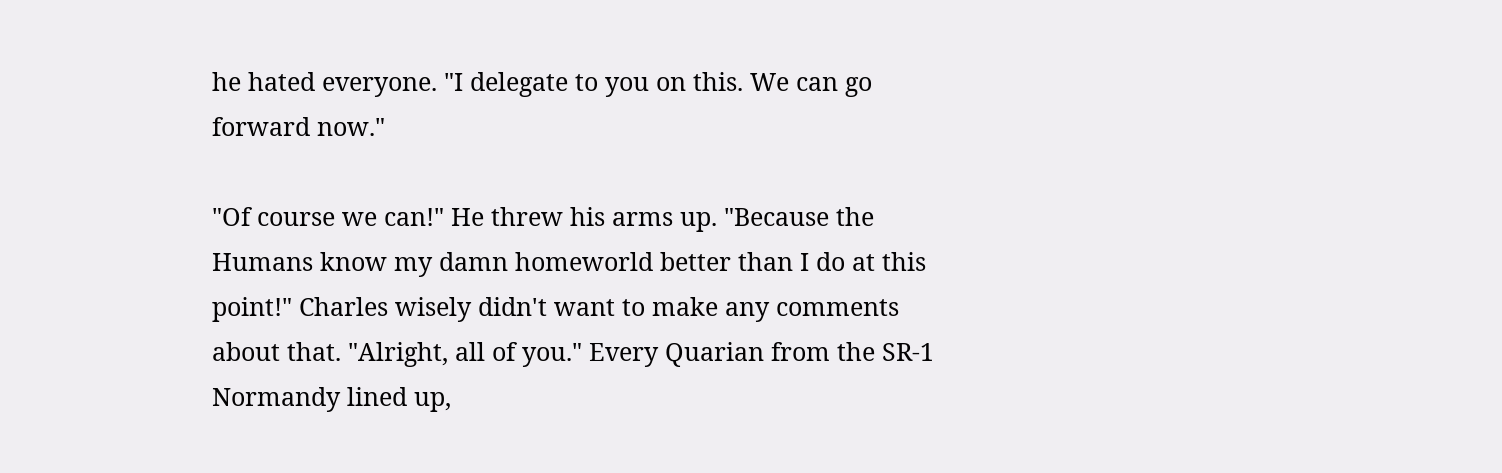he hated everyone. "I delegate to you on this. We can go forward now."

"Of course we can!" He threw his arms up. "Because the Humans know my damn homeworld better than I do at this point!" Charles wisely didn't want to make any comments about that. "Alright, all of you." Every Quarian from the SR-1 Normandy lined up,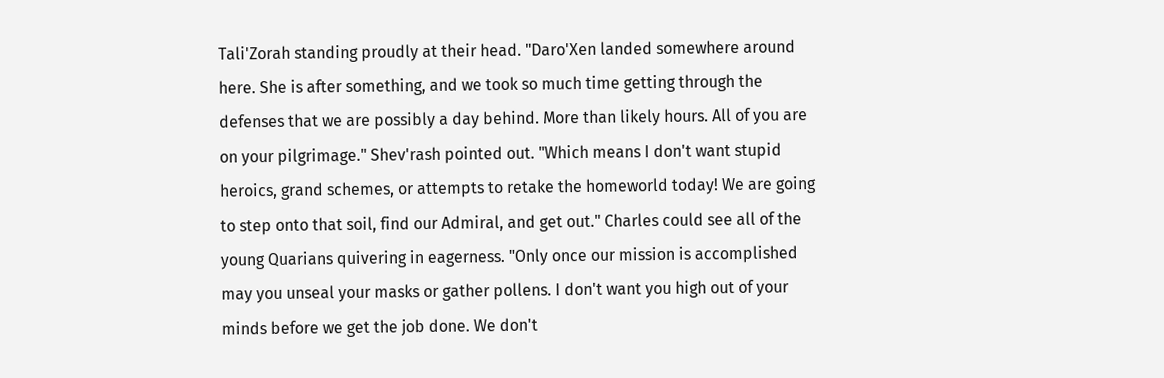Tali'Zorah standing proudly at their head. "Daro'Xen landed somewhere around here. She is after something, and we took so much time getting through the defenses that we are possibly a day behind. More than likely hours. All of you are on your pilgrimage." Shev'rash pointed out. "Which means I don't want stupid heroics, grand schemes, or attempts to retake the homeworld today! We are going to step onto that soil, find our Admiral, and get out." Charles could see all of the young Quarians quivering in eagerness. "Only once our mission is accomplished may you unseal your masks or gather pollens. I don't want you high out of your minds before we get the job done. We don't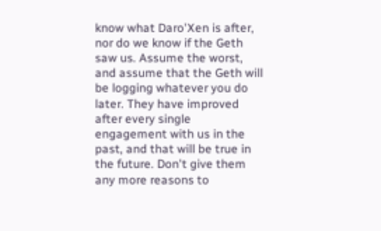know what Daro'Xen is after, nor do we know if the Geth saw us. Assume the worst, and assume that the Geth will be logging whatever you do later. They have improved after every single engagement with us in the past, and that will be true in the future. Don't give them any more reasons to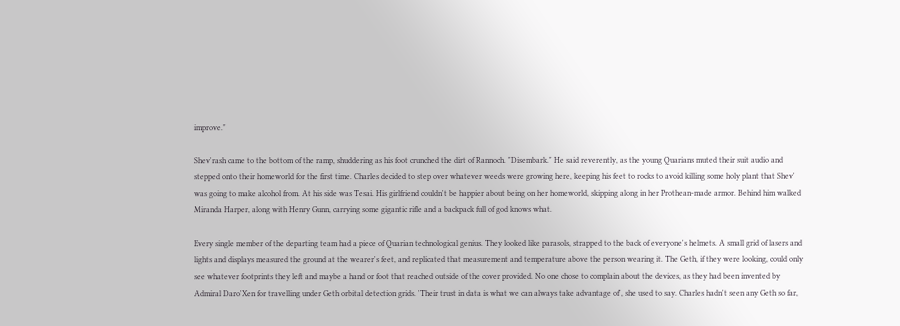improve."

Shev'rash came to the bottom of the ramp, shuddering as his foot crunched the dirt of Rannoch. "Disembark." He said reverently, as the young Quarians muted their suit audio and stepped onto their homeworld for the first time. Charles decided to step over whatever weeds were growing here, keeping his feet to rocks to avoid killing some holy plant that Shev' was going to make alcohol from. At his side was Tesai. His girlfriend couldn't be happier about being on her homeworld, skipping along in her Prothean-made armor. Behind him walked Miranda Harper, along with Henry Gunn, carrying some gigantic rifle and a backpack full of god knows what.

Every single member of the departing team had a piece of Quarian technological genius. They looked like parasols, strapped to the back of everyone's helmets. A small grid of lasers and lights and displays measured the ground at the wearer's feet, and replicated that measurement and temperature above the person wearing it. The Geth, if they were looking, could only see whatever footprints they left and maybe a hand or foot that reached outside of the cover provided. No one chose to complain about the devices, as they had been invented by Admiral Daro'Xen for travelling under Geth orbital detection grids. 'Their trust in data is what we can always take advantage of', she used to say. Charles hadn't seen any Geth so far,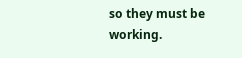so they must be working.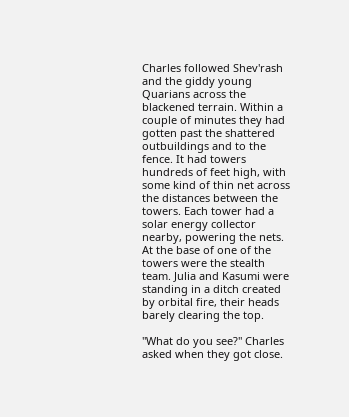Charles followed Shev'rash and the giddy young Quarians across the blackened terrain. Within a couple of minutes they had gotten past the shattered outbuildings and to the fence. It had towers hundreds of feet high, with some kind of thin net across the distances between the towers. Each tower had a solar energy collector nearby, powering the nets. At the base of one of the towers were the stealth team. Julia and Kasumi were standing in a ditch created by orbital fire, their heads barely clearing the top.

"What do you see?" Charles asked when they got close.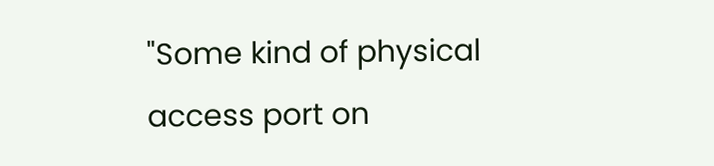"Some kind of physical access port on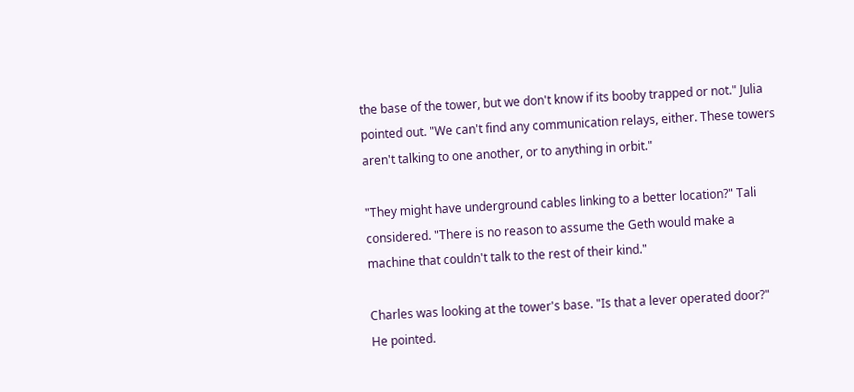the base of the tower, but we don't know if its booby trapped or not." Julia pointed out. "We can't find any communication relays, either. These towers aren't talking to one another, or to anything in orbit."

"They might have underground cables linking to a better location?" Tali considered. "There is no reason to assume the Geth would make a machine that couldn't talk to the rest of their kind."

Charles was looking at the tower's base. "Is that a lever operated door?" He pointed.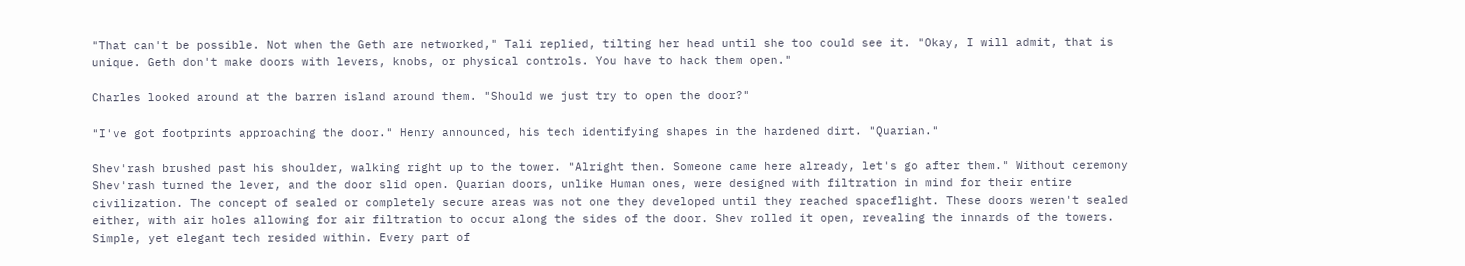"That can't be possible. Not when the Geth are networked," Tali replied, tilting her head until she too could see it. "Okay, I will admit, that is unique. Geth don't make doors with levers, knobs, or physical controls. You have to hack them open."

Charles looked around at the barren island around them. "Should we just try to open the door?"

"I've got footprints approaching the door." Henry announced, his tech identifying shapes in the hardened dirt. "Quarian."

Shev'rash brushed past his shoulder, walking right up to the tower. "Alright then. Someone came here already, let's go after them." Without ceremony Shev'rash turned the lever, and the door slid open. Quarian doors, unlike Human ones, were designed with filtration in mind for their entire civilization. The concept of sealed or completely secure areas was not one they developed until they reached spaceflight. These doors weren't sealed either, with air holes allowing for air filtration to occur along the sides of the door. Shev rolled it open, revealing the innards of the towers. Simple, yet elegant tech resided within. Every part of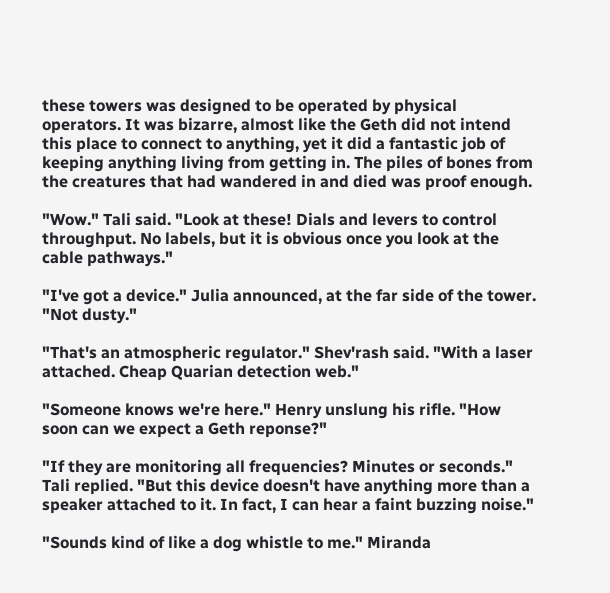these towers was designed to be operated by physical operators. It was bizarre, almost like the Geth did not intend this place to connect to anything, yet it did a fantastic job of keeping anything living from getting in. The piles of bones from the creatures that had wandered in and died was proof enough.

"Wow." Tali said. "Look at these! Dials and levers to control throughput. No labels, but it is obvious once you look at the cable pathways."

"I've got a device." Julia announced, at the far side of the tower. "Not dusty."

"That's an atmospheric regulator." Shev'rash said. "With a laser attached. Cheap Quarian detection web."

"Someone knows we're here." Henry unslung his rifle. "How soon can we expect a Geth reponse?"

"If they are monitoring all frequencies? Minutes or seconds." Tali replied. "But this device doesn't have anything more than a speaker attached to it. In fact, I can hear a faint buzzing noise."

"Sounds kind of like a dog whistle to me." Miranda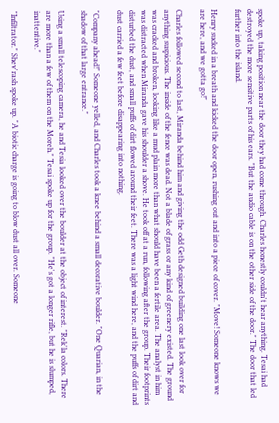spoke up, taking position near the door they had come through. Charles honestly couldn't hear anything. Tesai had destroyed the more sensitive parts of his ears. "But the audio cable is on the other side of the door." The door that led further into the island.

Henry sucked in a breath and kicked the door open, rushing out and into a piece of cover. "Move! Someone knows we are here, and we gotta go!"

Charles followed second to last, Miranda behind him and giving the odd Geth designed building one last look over for anything suspicious. The inside of the fence was dead. Not a blade of grass or any kind of greenery existed. The ground was cracked and broken, looking like a mud plain more than what should have been a fertile area. The analyst in him was distracted when Miranda gave his shoulder a shove. He took off at a run, following after the group. Their footprints disturbed the dust, and small puffs of dirt flowed around their feet. There was a light wind here, and the puffs of dirt and dust carried a few feet before disappearing into nothing.

"Company ahead!" Someone yelled, and Charles took a knee behind a small decorative boulder. "One Quarian, in the shadow of that large entrance."

Using a small telescoping camera, he and Tesia looked over the boulder at the object of interest. "Rek'la colors. There are more than a few of them on the Moreh." Tesai spoke up for the group. "He's got a longer rifle, but he is slumped, inattentive."

"Infiltrator." Shev'rash spoke up. "A biotic charge is going to blow dust all over. Someone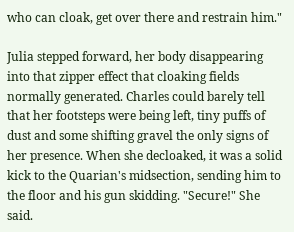who can cloak, get over there and restrain him."

Julia stepped forward, her body disappearing into that zipper effect that cloaking fields normally generated. Charles could barely tell that her footsteps were being left, tiny puffs of dust and some shifting gravel the only signs of her presence. When she decloaked, it was a solid kick to the Quarian's midsection, sending him to the floor and his gun skidding. "Secure!" She said.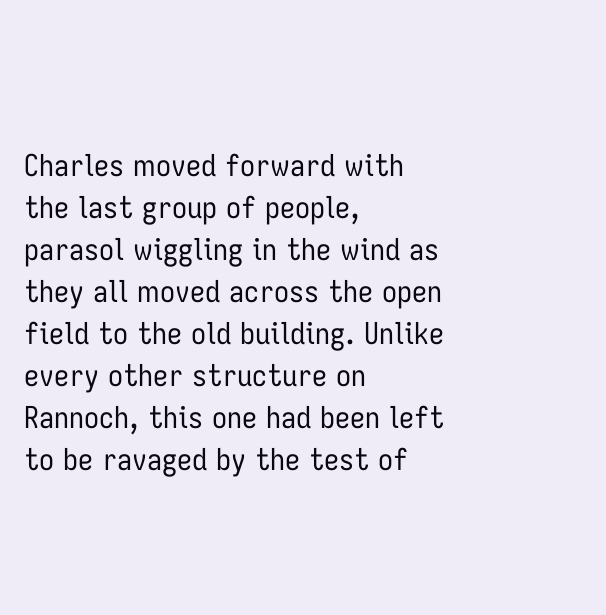Charles moved forward with the last group of people, parasol wiggling in the wind as they all moved across the open field to the old building. Unlike every other structure on Rannoch, this one had been left to be ravaged by the test of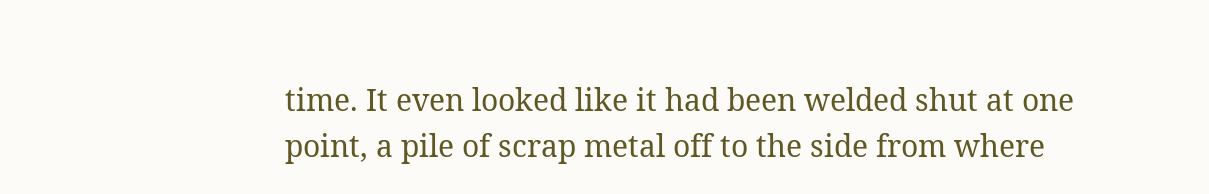time. It even looked like it had been welded shut at one point, a pile of scrap metal off to the side from where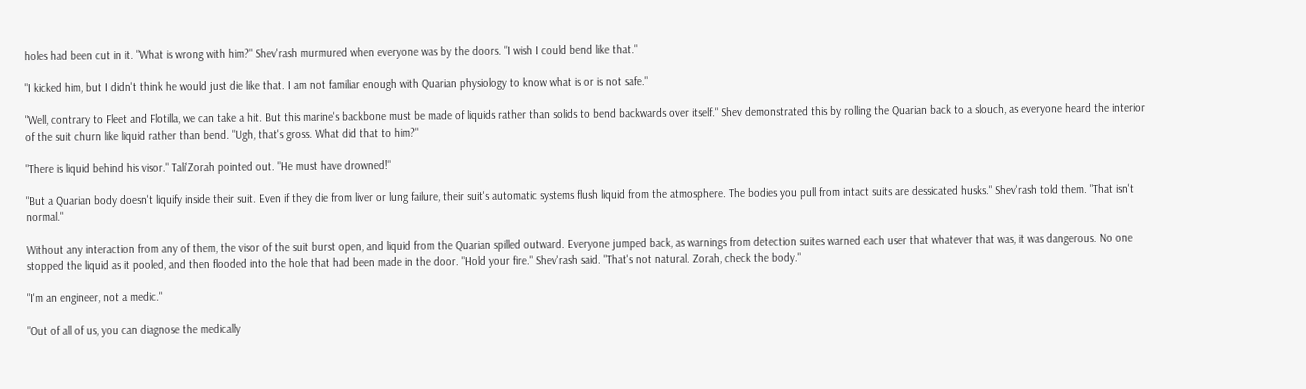holes had been cut in it. "What is wrong with him?" Shev'rash murmured when everyone was by the doors. "I wish I could bend like that."

"I kicked him, but I didn't think he would just die like that. I am not familiar enough with Quarian physiology to know what is or is not safe."

"Well, contrary to Fleet and Flotilla, we can take a hit. But this marine's backbone must be made of liquids rather than solids to bend backwards over itself." Shev demonstrated this by rolling the Quarian back to a slouch, as everyone heard the interior of the suit churn like liquid rather than bend. "Ugh, that's gross. What did that to him?"

"There is liquid behind his visor." Tali'Zorah pointed out. "He must have drowned!"

"But a Quarian body doesn't liquify inside their suit. Even if they die from liver or lung failure, their suit's automatic systems flush liquid from the atmosphere. The bodies you pull from intact suits are dessicated husks." Shev'rash told them. "That isn't normal."

Without any interaction from any of them, the visor of the suit burst open, and liquid from the Quarian spilled outward. Everyone jumped back, as warnings from detection suites warned each user that whatever that was, it was dangerous. No one stopped the liquid as it pooled, and then flooded into the hole that had been made in the door. "Hold your fire." Shev'rash said. "That's not natural. Zorah, check the body."

"I'm an engineer, not a medic."

"Out of all of us, you can diagnose the medically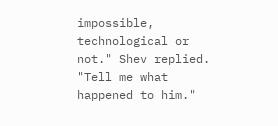impossible, technological or not." Shev replied. "Tell me what happened to him."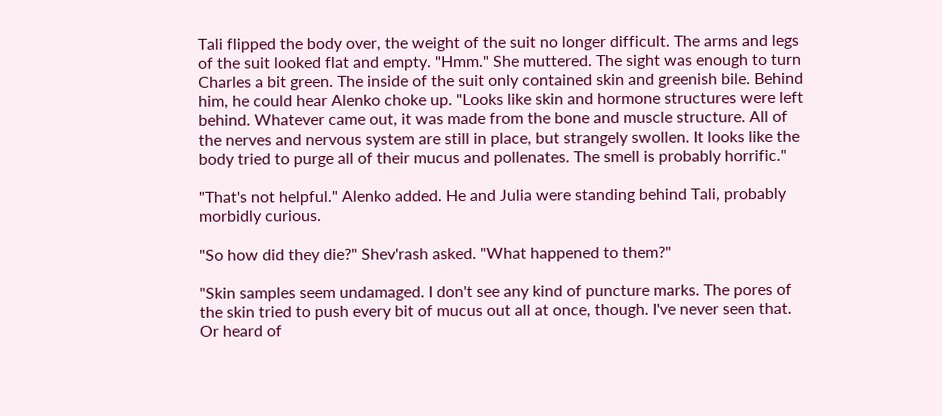Tali flipped the body over, the weight of the suit no longer difficult. The arms and legs of the suit looked flat and empty. "Hmm." She muttered. The sight was enough to turn Charles a bit green. The inside of the suit only contained skin and greenish bile. Behind him, he could hear Alenko choke up. "Looks like skin and hormone structures were left behind. Whatever came out, it was made from the bone and muscle structure. All of the nerves and nervous system are still in place, but strangely swollen. It looks like the body tried to purge all of their mucus and pollenates. The smell is probably horrific."

"That's not helpful." Alenko added. He and Julia were standing behind Tali, probably morbidly curious.

"So how did they die?" Shev'rash asked. "What happened to them?"

"Skin samples seem undamaged. I don't see any kind of puncture marks. The pores of the skin tried to push every bit of mucus out all at once, though. I've never seen that. Or heard of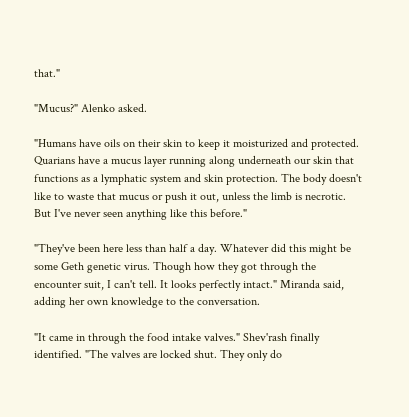that."

"Mucus?" Alenko asked.

"Humans have oils on their skin to keep it moisturized and protected. Quarians have a mucus layer running along underneath our skin that functions as a lymphatic system and skin protection. The body doesn't like to waste that mucus or push it out, unless the limb is necrotic. But I've never seen anything like this before."

"They've been here less than half a day. Whatever did this might be some Geth genetic virus. Though how they got through the encounter suit, I can't tell. It looks perfectly intact." Miranda said, adding her own knowledge to the conversation.

"It came in through the food intake valves." Shev'rash finally identified. "The valves are locked shut. They only do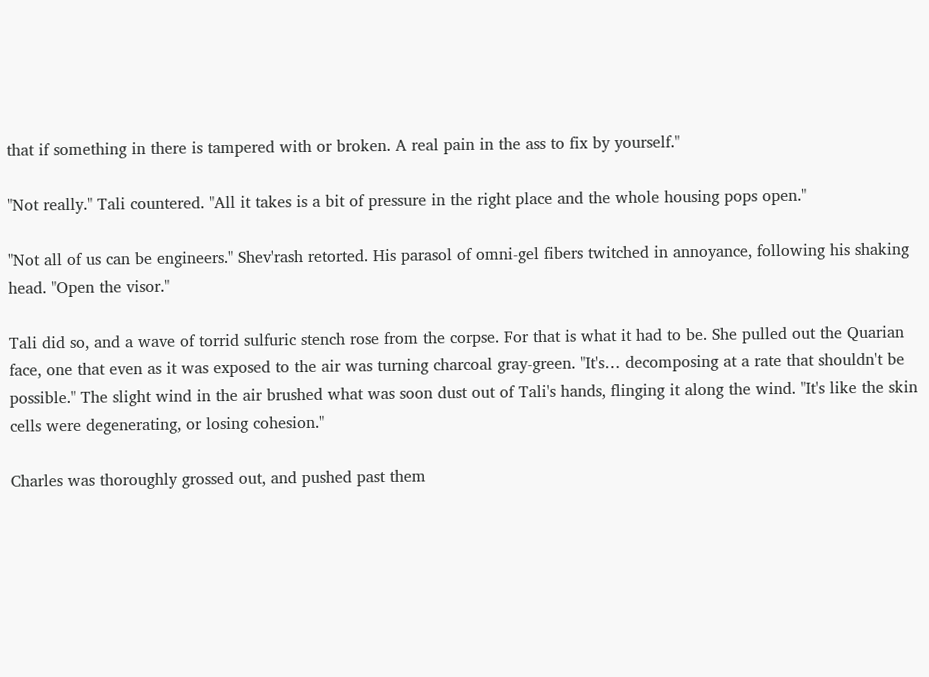that if something in there is tampered with or broken. A real pain in the ass to fix by yourself."

"Not really." Tali countered. "All it takes is a bit of pressure in the right place and the whole housing pops open."

"Not all of us can be engineers." Shev'rash retorted. His parasol of omni-gel fibers twitched in annoyance, following his shaking head. "Open the visor."

Tali did so, and a wave of torrid sulfuric stench rose from the corpse. For that is what it had to be. She pulled out the Quarian face, one that even as it was exposed to the air was turning charcoal gray-green. "It's… decomposing at a rate that shouldn't be possible." The slight wind in the air brushed what was soon dust out of Tali's hands, flinging it along the wind. "It's like the skin cells were degenerating, or losing cohesion."

Charles was thoroughly grossed out, and pushed past them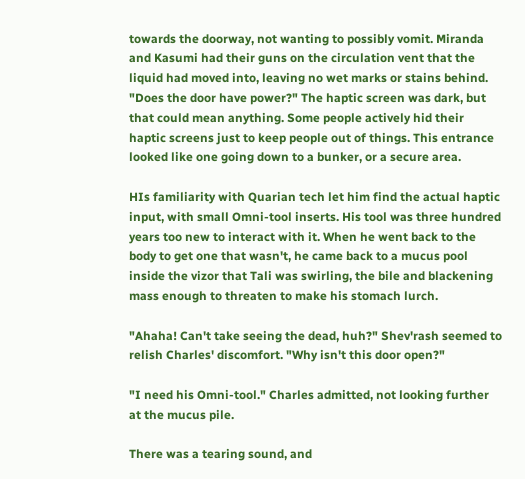towards the doorway, not wanting to possibly vomit. Miranda and Kasumi had their guns on the circulation vent that the liquid had moved into, leaving no wet marks or stains behind. "Does the door have power?" The haptic screen was dark, but that could mean anything. Some people actively hid their haptic screens just to keep people out of things. This entrance looked like one going down to a bunker, or a secure area.

HIs familiarity with Quarian tech let him find the actual haptic input, with small Omni-tool inserts. His tool was three hundred years too new to interact with it. When he went back to the body to get one that wasn't, he came back to a mucus pool inside the vizor that Tali was swirling, the bile and blackening mass enough to threaten to make his stomach lurch.

"Ahaha! Can't take seeing the dead, huh?" Shev'rash seemed to relish Charles' discomfort. "Why isn't this door open?"

"I need his Omni-tool." Charles admitted, not looking further at the mucus pile.

There was a tearing sound, and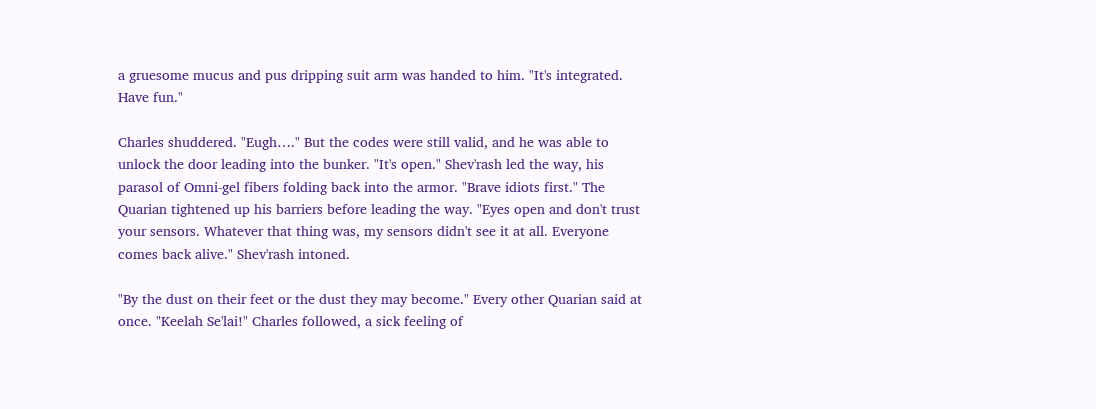a gruesome mucus and pus dripping suit arm was handed to him. "It's integrated. Have fun."

Charles shuddered. "Eugh…." But the codes were still valid, and he was able to unlock the door leading into the bunker. "It's open." Shev'rash led the way, his parasol of Omni-gel fibers folding back into the armor. "Brave idiots first." The Quarian tightened up his barriers before leading the way. "Eyes open and don't trust your sensors. Whatever that thing was, my sensors didn't see it at all. Everyone comes back alive." Shev'rash intoned.

"By the dust on their feet or the dust they may become." Every other Quarian said at once. "Keelah Se'lai!" Charles followed, a sick feeling of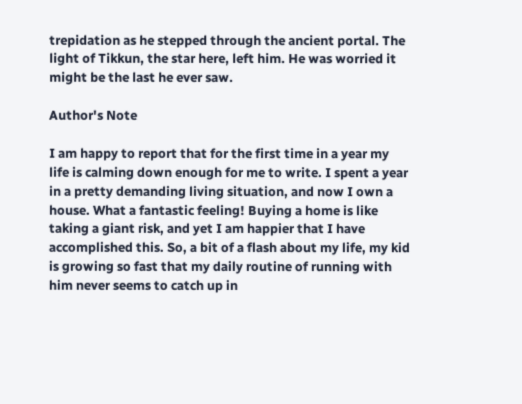trepidation as he stepped through the ancient portal. The light of Tikkun, the star here, left him. He was worried it might be the last he ever saw.

Author's Note

I am happy to report that for the first time in a year my life is calming down enough for me to write. I spent a year in a pretty demanding living situation, and now I own a house. What a fantastic feeling! Buying a home is like taking a giant risk, and yet I am happier that I have accomplished this. So, a bit of a flash about my life, my kid is growing so fast that my daily routine of running with him never seems to catch up in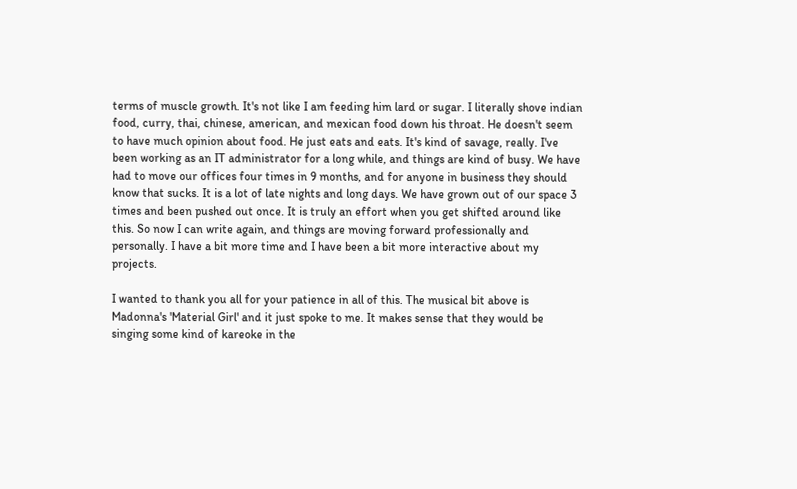terms of muscle growth. It's not like I am feeding him lard or sugar. I literally shove indian food, curry, thai, chinese, american, and mexican food down his throat. He doesn't seem to have much opinion about food. He just eats and eats. It's kind of savage, really. I've been working as an IT administrator for a long while, and things are kind of busy. We have had to move our offices four times in 9 months, and for anyone in business they should know that sucks. It is a lot of late nights and long days. We have grown out of our space 3 times and been pushed out once. It is truly an effort when you get shifted around like this. So now I can write again, and things are moving forward professionally and personally. I have a bit more time and I have been a bit more interactive about my projects.

I wanted to thank you all for your patience in all of this. The musical bit above is Madonna's 'Material Girl' and it just spoke to me. It makes sense that they would be singing some kind of kareoke in the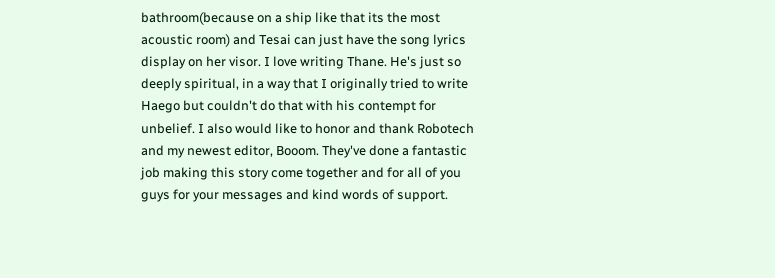bathroom(because on a ship like that its the most acoustic room) and Tesai can just have the song lyrics display on her visor. I love writing Thane. He's just so deeply spiritual, in a way that I originally tried to write Haego but couldn't do that with his contempt for unbelief. I also would like to honor and thank Robotech and my newest editor, Booom. They've done a fantastic job making this story come together and for all of you guys for your messages and kind words of support.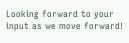Looking forward to your input as we move forward!